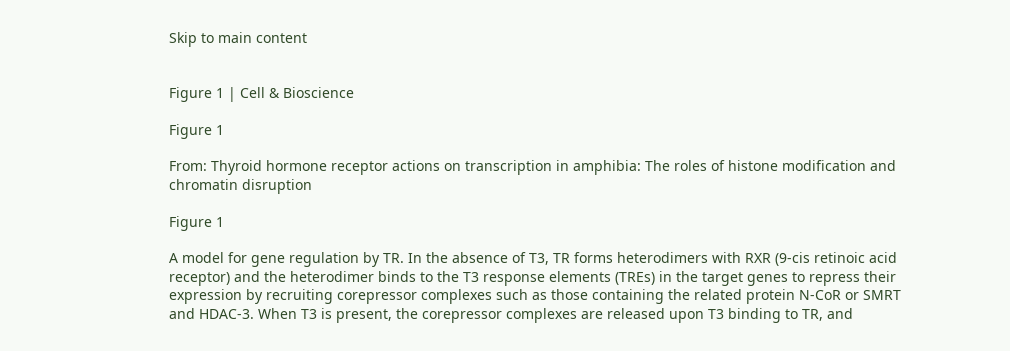Skip to main content


Figure 1 | Cell & Bioscience

Figure 1

From: Thyroid hormone receptor actions on transcription in amphibia: The roles of histone modification and chromatin disruption

Figure 1

A model for gene regulation by TR. In the absence of T3, TR forms heterodimers with RXR (9-cis retinoic acid receptor) and the heterodimer binds to the T3 response elements (TREs) in the target genes to repress their expression by recruiting corepressor complexes such as those containing the related protein N-CoR or SMRT and HDAC-3. When T3 is present, the corepressor complexes are released upon T3 binding to TR, and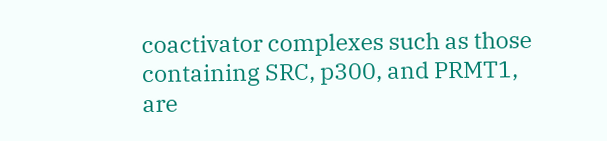coactivator complexes such as those containing SRC, p300, and PRMT1, are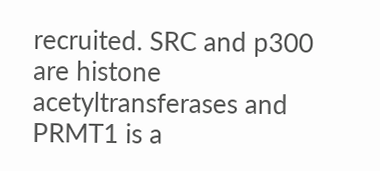recruited. SRC and p300 are histone acetyltransferases and PRMT1 is a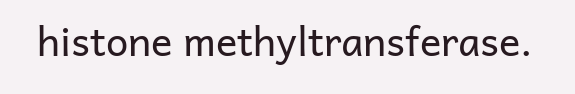histone methyltransferase.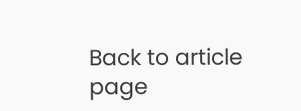Back to article page